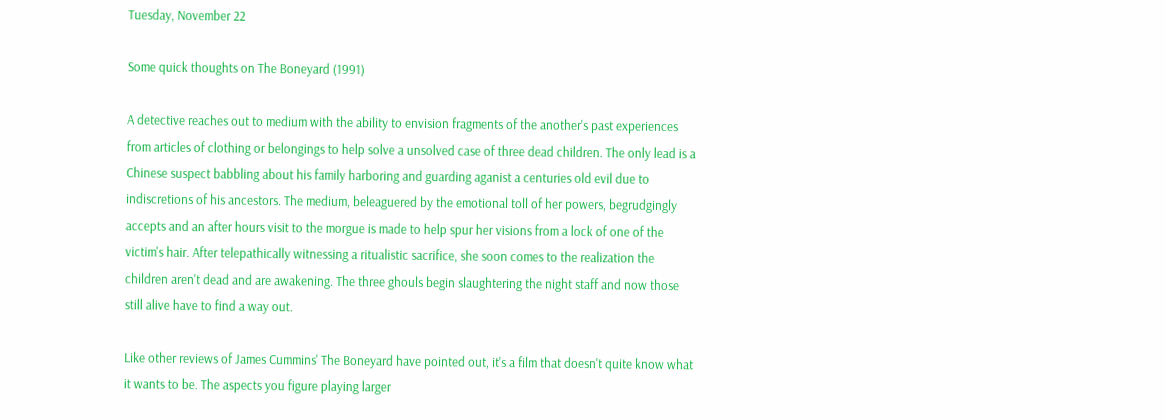Tuesday, November 22

Some quick thoughts on The Boneyard (1991)

A detective reaches out to medium with the ability to envision fragments of the another's past experiences from articles of clothing or belongings to help solve a unsolved case of three dead children. The only lead is a Chinese suspect babbling about his family harboring and guarding aganist a centuries old evil due to indiscretions of his ancestors. The medium, beleaguered by the emotional toll of her powers, begrudgingly accepts and an after hours visit to the morgue is made to help spur her visions from a lock of one of the victim's hair. After telepathically witnessing a ritualistic sacrifice, she soon comes to the realization the children aren't dead and are awakening. The three ghouls begin slaughtering the night staff and now those still alive have to find a way out.

Like other reviews of James Cummins' The Boneyard have pointed out, it's a film that doesn't quite know what it wants to be. The aspects you figure playing larger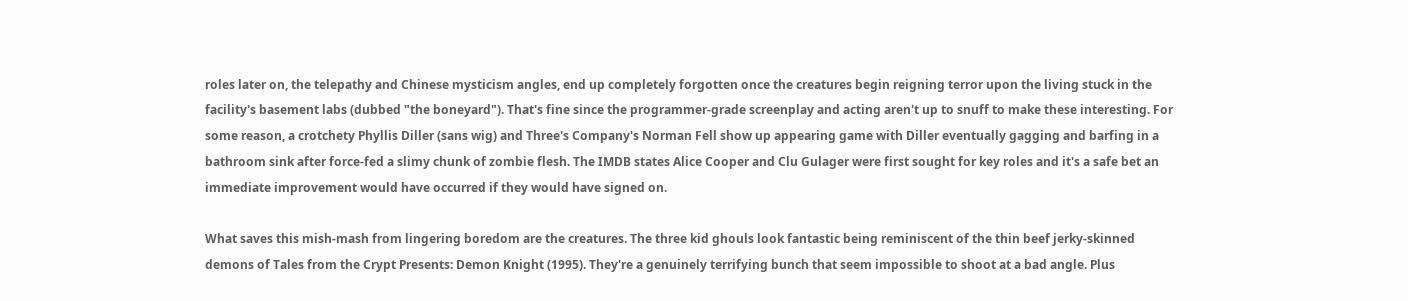roles later on, the telepathy and Chinese mysticism angles, end up completely forgotten once the creatures begin reigning terror upon the living stuck in the facility's basement labs (dubbed "the boneyard"). That's fine since the programmer-grade screenplay and acting aren't up to snuff to make these interesting. For some reason, a crotchety Phyllis Diller (sans wig) and Three's Company's Norman Fell show up appearing game with Diller eventually gagging and barfing in a bathroom sink after force-fed a slimy chunk of zombie flesh. The IMDB states Alice Cooper and Clu Gulager were first sought for key roles and it's a safe bet an immediate improvement would have occurred if they would have signed on.

What saves this mish-mash from lingering boredom are the creatures. The three kid ghouls look fantastic being reminiscent of the thin beef jerky-skinned demons of Tales from the Crypt Presents: Demon Knight (1995). They're a genuinely terrifying bunch that seem impossible to shoot at a bad angle. Plus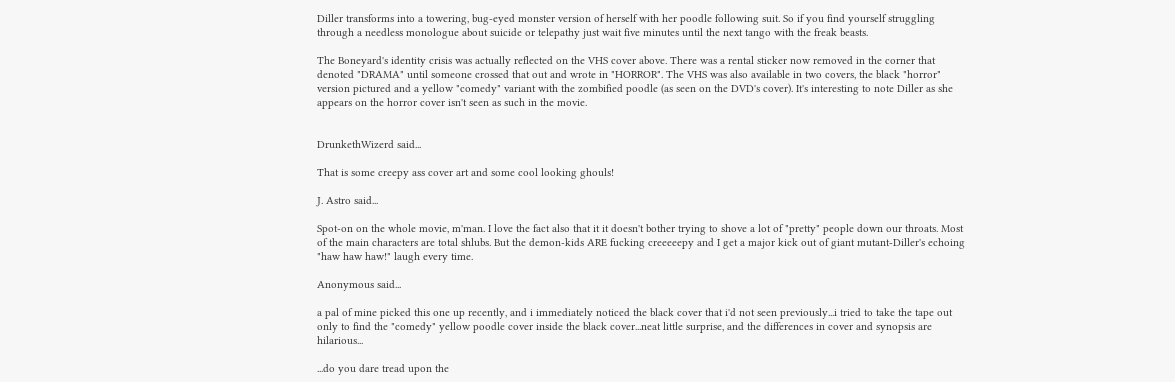Diller transforms into a towering, bug-eyed monster version of herself with her poodle following suit. So if you find yourself struggling through a needless monologue about suicide or telepathy just wait five minutes until the next tango with the freak beasts.

The Boneyard's identity crisis was actually reflected on the VHS cover above. There was a rental sticker now removed in the corner that denoted "DRAMA" until someone crossed that out and wrote in "HORROR". The VHS was also available in two covers, the black "horror" version pictured and a yellow "comedy" variant with the zombified poodle (as seen on the DVD's cover). It's interesting to note Diller as she appears on the horror cover isn't seen as such in the movie.


DrunkethWizerd said...

That is some creepy ass cover art and some cool looking ghouls!

J. Astro said...

Spot-on on the whole movie, m'man. I love the fact also that it it doesn't bother trying to shove a lot of "pretty" people down our throats. Most of the main characters are total shlubs. But the demon-kids ARE fucking creeeeepy and I get a major kick out of giant mutant-Diller's echoing "haw haw haw!" laugh every time.

Anonymous said...

a pal of mine picked this one up recently, and i immediately noticed the black cover that i'd not seen previously...i tried to take the tape out only to find the "comedy" yellow poodle cover inside the black cover...neat little surprise, and the differences in cover and synopsis are hilarious...

...do you dare tread upon the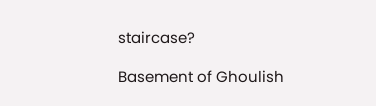staircase?

Basement of Ghoulish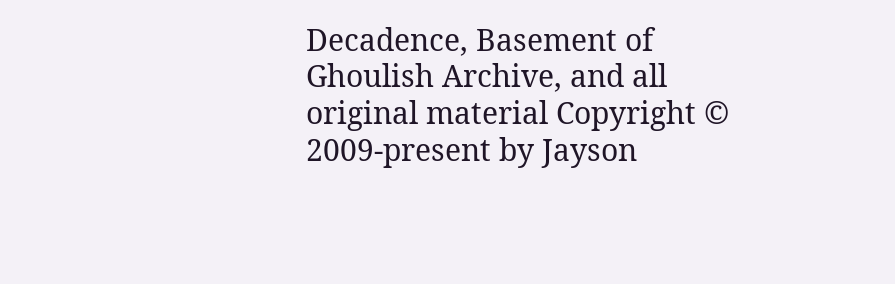Decadence, Basement of Ghoulish Archive, and all original material Copyright © 2009-present by Jayson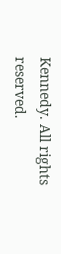Kennedy. All rights reserved.